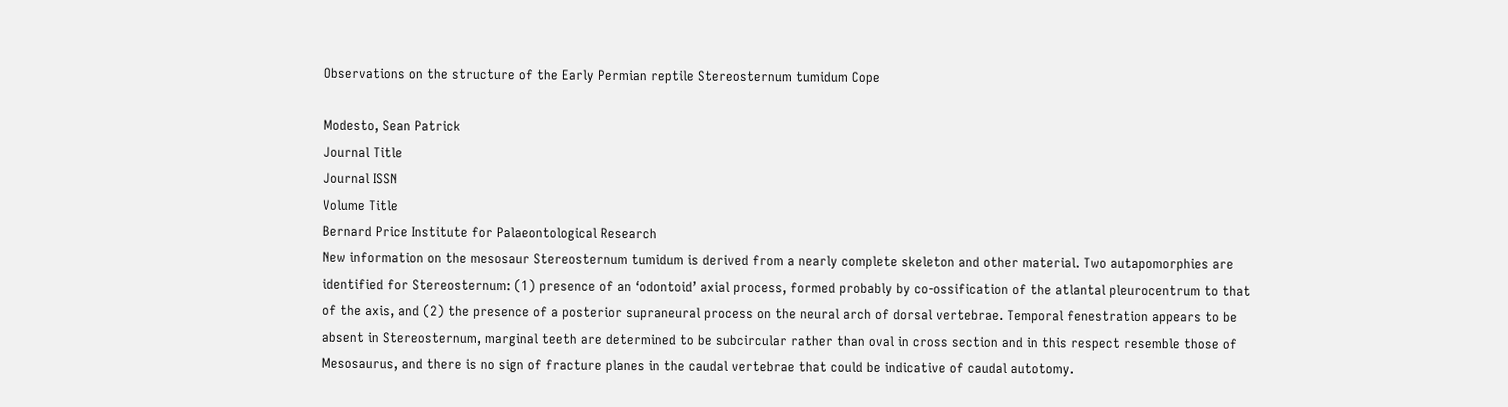Observations on the structure of the Early Permian reptile Stereosternum tumidum Cope

Modesto, Sean Patrick
Journal Title
Journal ISSN
Volume Title
Bernard Price Institute for Palaeontological Research
New information on the mesosaur Stereosternum tumidum is derived from a nearly complete skeleton and other material. Two autapomorphies are identified for Stereosternum: (1) presence of an ‘odontoid’ axial process, formed probably by co-ossification of the atlantal pleurocentrum to that of the axis, and (2) the presence of a posterior supraneural process on the neural arch of dorsal vertebrae. Temporal fenestration appears to be absent in Stereosternum, marginal teeth are determined to be subcircular rather than oval in cross section and in this respect resemble those of Mesosaurus, and there is no sign of fracture planes in the caudal vertebrae that could be indicative of caudal autotomy.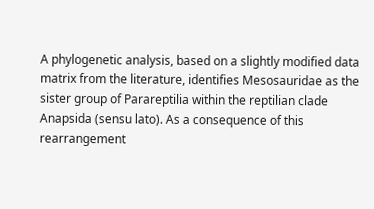A phylogenetic analysis, based on a slightly modified data matrix from the literature, identifies Mesosauridae as the sister group of Parareptilia within the reptilian clade Anapsida (sensu lato). As a consequence of this rearrangement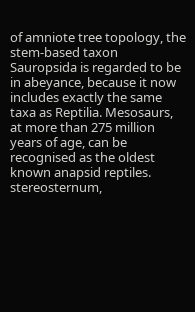of amniote tree topology, the stem-based taxon Sauropsida is regarded to be in abeyance, because it now includes exactly the same taxa as Reptilia. Mesosaurs, at more than 275 million years of age, can be recognised as the oldest known anapsid reptiles.
stereosternum,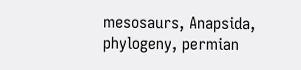mesosaurs, Anapsida, phylogeny, permian